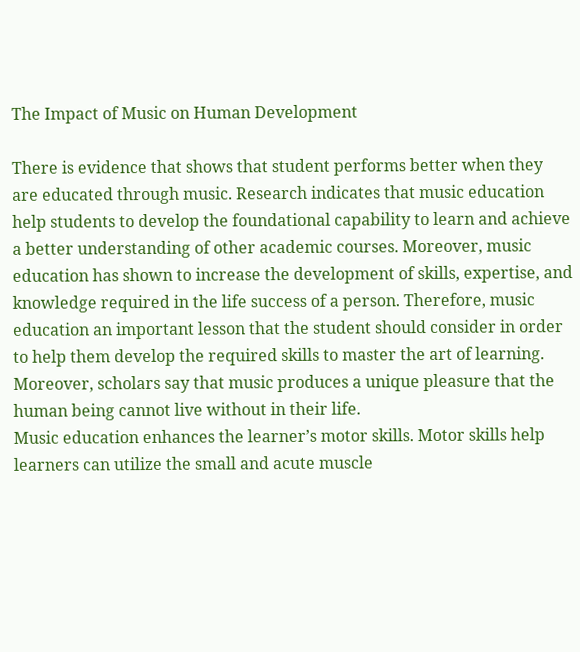The Impact of Music on Human Development

There is evidence that shows that student performs better when they are educated through music. Research indicates that music education help students to develop the foundational capability to learn and achieve a better understanding of other academic courses. Moreover, music education has shown to increase the development of skills, expertise, and knowledge required in the life success of a person. Therefore, music education an important lesson that the student should consider in order to help them develop the required skills to master the art of learning. Moreover, scholars say that music produces a unique pleasure that the human being cannot live without in their life.
Music education enhances the learner’s motor skills. Motor skills help learners can utilize the small and acute muscle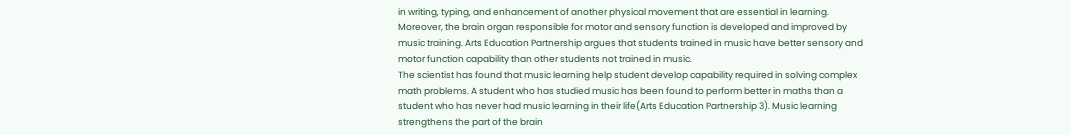in writing, typing, and enhancement of another physical movement that are essential in learning. Moreover, the brain organ responsible for motor and sensory function is developed and improved by music training. Arts Education Partnership argues that students trained in music have better sensory and motor function capability than other students not trained in music.
The scientist has found that music learning help student develop capability required in solving complex math problems. A student who has studied music has been found to perform better in maths than a student who has never had music learning in their life(Arts Education Partnership 3). Music learning strengthens the part of the brain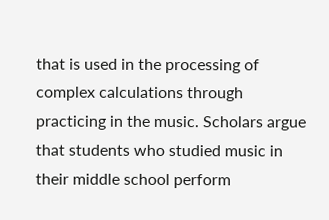that is used in the processing of complex calculations through practicing in the music. Scholars argue that students who studied music in their middle school perform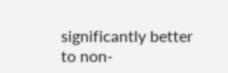significantly better to non-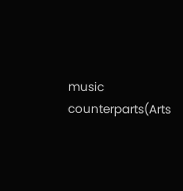music counterparts(Arts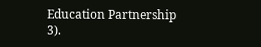Education Partnership 3).